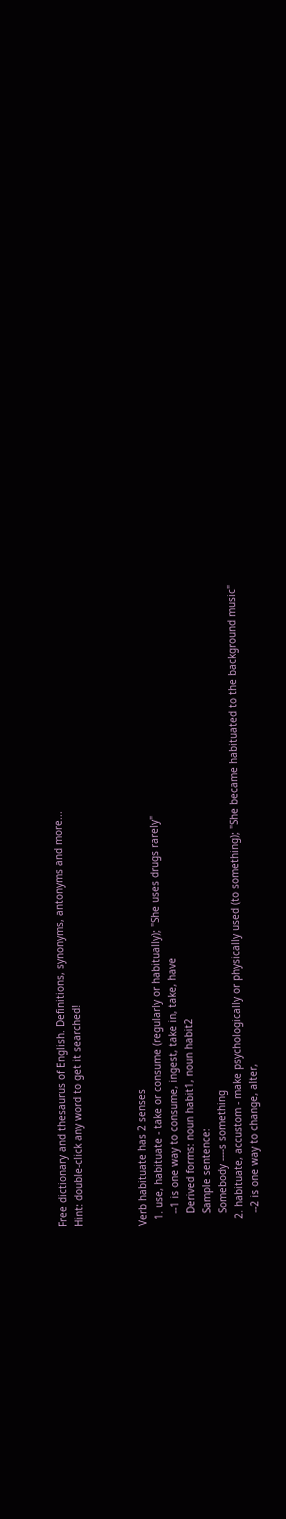Free dictionary and thesaurus of English. Definitions, synonyms, antonyms and more...
Hint: double-click any word to get it searched!



Verb habituate has 2 senses
  1. use, habituate - take or consume (regularly or habitually); "She uses drugs rarely"
    --1 is one way to consume, ingest, take in, take, have
    Derived forms: noun habit1, noun habit2
    Sample sentence:
    Somebody ----s something
  2. habituate, accustom - make psychologically or physically used (to something); "She became habituated to the background music"
    --2 is one way to change, alter,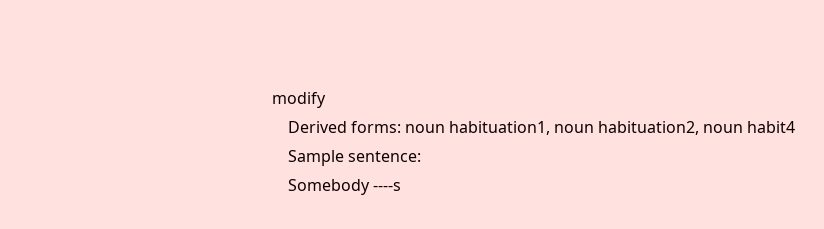modify
    Derived forms: noun habituation1, noun habituation2, noun habit4
    Sample sentence:
    Somebody ----s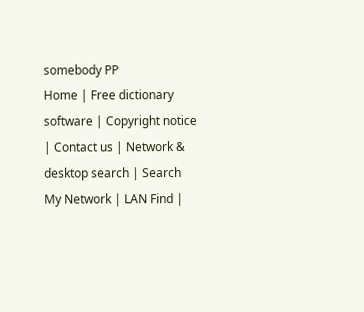somebody PP
Home | Free dictionary software | Copyright notice | Contact us | Network & desktop search | Search My Network | LAN Find |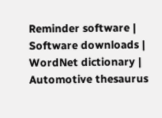Reminder software | Software downloads | WordNet dictionary | Automotive thesaurus